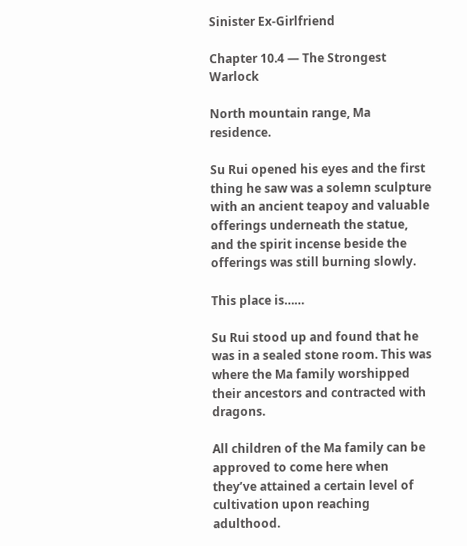Sinister Ex-Girlfriend

Chapter 10.4 — The Strongest Warlock

North mountain range, Ma residence.

Su Rui opened his eyes and the first thing he saw was a solemn sculpture with an ancient teapoy and valuable offerings underneath the statue, and the spirit incense beside the offerings was still burning slowly.

This place is……

Su Rui stood up and found that he was in a sealed stone room. This was where the Ma family worshipped their ancestors and contracted with dragons.

All children of the Ma family can be approved to come here when they’ve attained a certain level of cultivation upon reaching adulthood.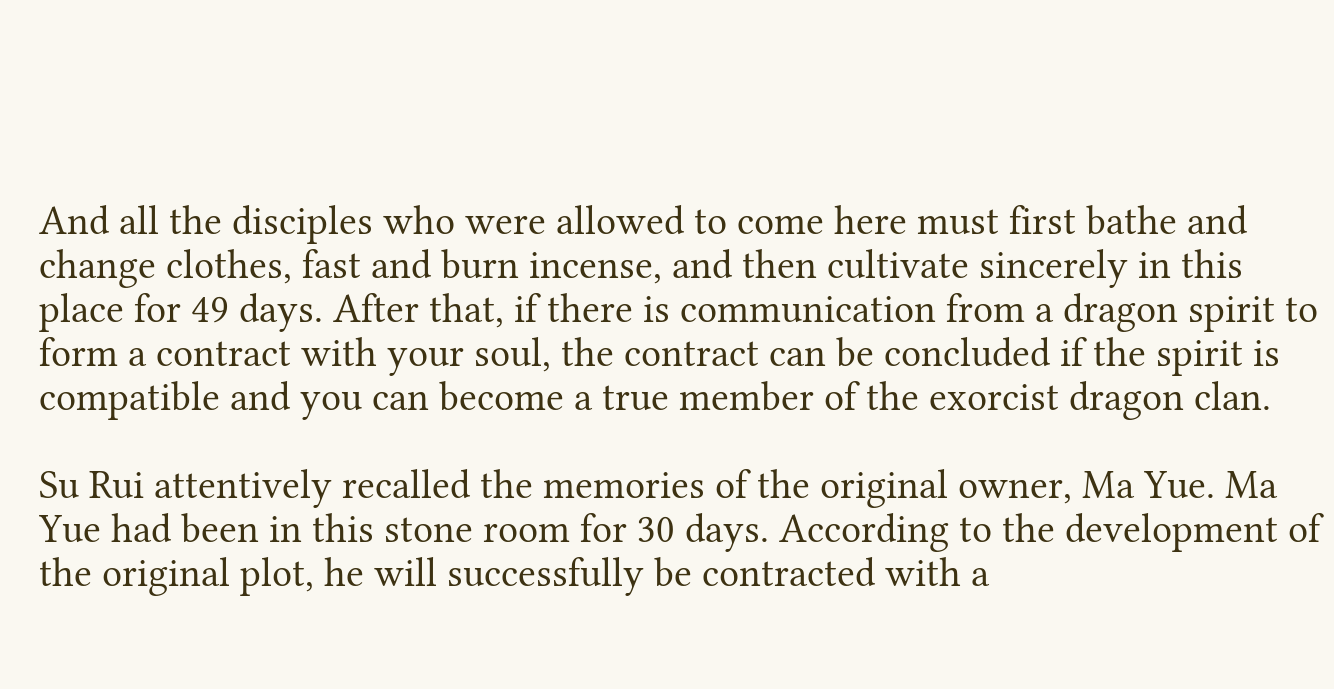And all the disciples who were allowed to come here must first bathe and change clothes, fast and burn incense, and then cultivate sincerely in this place for 49 days. After that, if there is communication from a dragon spirit to form a contract with your soul, the contract can be concluded if the spirit is compatible and you can become a true member of the exorcist dragon clan.

Su Rui attentively recalled the memories of the original owner, Ma Yue. Ma Yue had been in this stone room for 30 days. According to the development of the original plot, he will successfully be contracted with a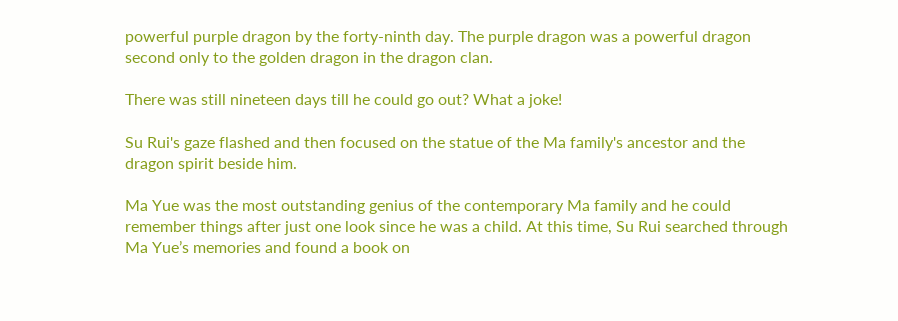powerful purple dragon by the forty-ninth day. The purple dragon was a powerful dragon second only to the golden dragon in the dragon clan.

There was still nineteen days till he could go out? What a joke!

Su Rui's gaze flashed and then focused on the statue of the Ma family's ancestor and the dragon spirit beside him.

Ma Yue was the most outstanding genius of the contemporary Ma family and he could remember things after just one look since he was a child. At this time, Su Rui searched through Ma Yue’s memories and found a book on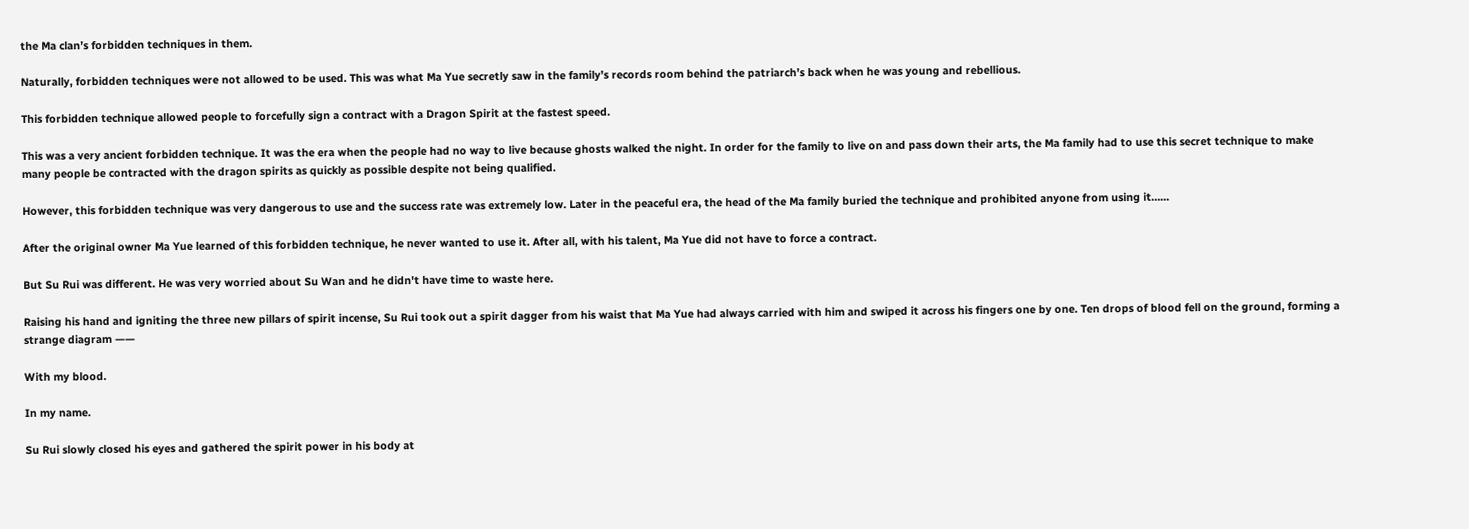the Ma clan’s forbidden techniques in them.

Naturally, forbidden techniques were not allowed to be used. This was what Ma Yue secretly saw in the family’s records room behind the patriarch’s back when he was young and rebellious.

This forbidden technique allowed people to forcefully sign a contract with a Dragon Spirit at the fastest speed.

This was a very ancient forbidden technique. It was the era when the people had no way to live because ghosts walked the night. In order for the family to live on and pass down their arts, the Ma family had to use this secret technique to make many people be contracted with the dragon spirits as quickly as possible despite not being qualified.

However, this forbidden technique was very dangerous to use and the success rate was extremely low. Later in the peaceful era, the head of the Ma family buried the technique and prohibited anyone from using it…...

After the original owner Ma Yue learned of this forbidden technique, he never wanted to use it. After all, with his talent, Ma Yue did not have to force a contract.

But Su Rui was different. He was very worried about Su Wan and he didn't have time to waste here.

Raising his hand and igniting the three new pillars of spirit incense, Su Rui took out a spirit dagger from his waist that Ma Yue had always carried with him and swiped it across his fingers one by one. Ten drops of blood fell on the ground, forming a strange diagram ——

With my blood.

In my name.

Su Rui slowly closed his eyes and gathered the spirit power in his body at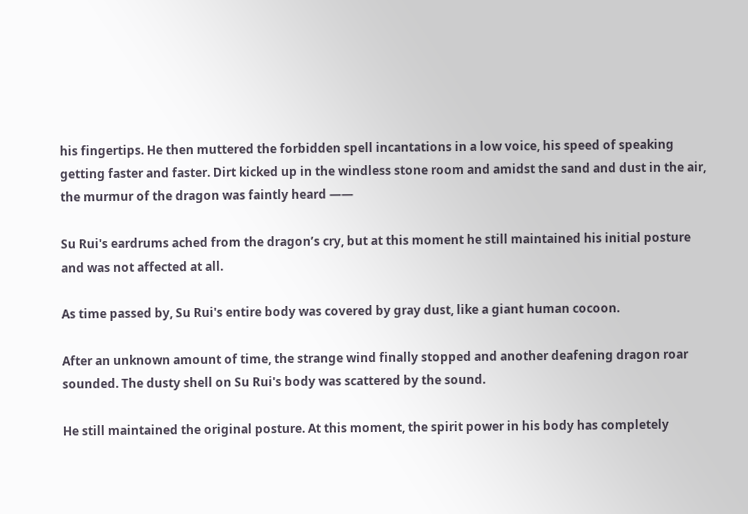his fingertips. He then muttered the forbidden spell incantations in a low voice, his speed of speaking getting faster and faster. Dirt kicked up in the windless stone room and amidst the sand and dust in the air, the murmur of the dragon was faintly heard ——

Su Rui's eardrums ached from the dragon’s cry, but at this moment he still maintained his initial posture and was not affected at all.

As time passed by, Su Rui's entire body was covered by gray dust, like a giant human cocoon.

After an unknown amount of time, the strange wind finally stopped and another deafening dragon roar sounded. The dusty shell on Su Rui's body was scattered by the sound.

He still maintained the original posture. At this moment, the spirit power in his body has completely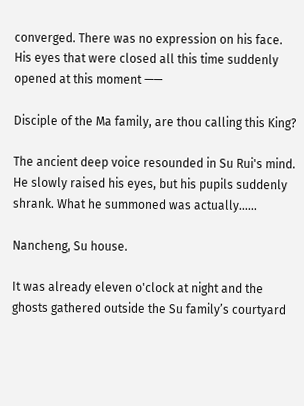converged. There was no expression on his face. His eyes that were closed all this time suddenly opened at this moment ——

Disciple of the Ma family, are thou calling this King?

The ancient deep voice resounded in Su Rui's mind. He slowly raised his eyes, but his pupils suddenly shrank. What he summoned was actually…...

Nancheng, Su house.

It was already eleven o'clock at night and the ghosts gathered outside the Su family’s courtyard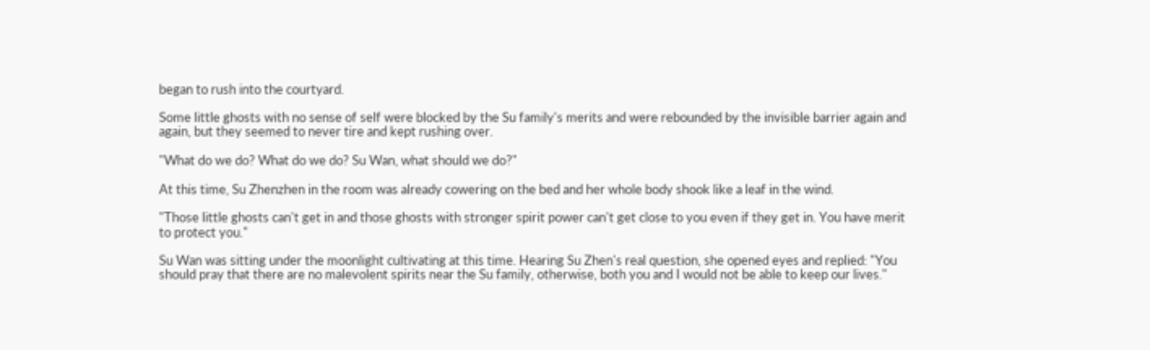began to rush into the courtyard.

Some little ghosts with no sense of self were blocked by the Su family's merits and were rebounded by the invisible barrier again and again, but they seemed to never tire and kept rushing over.

"What do we do? What do we do? Su Wan, what should we do?"

At this time, Su Zhenzhen in the room was already cowering on the bed and her whole body shook like a leaf in the wind.

"Those little ghosts can't get in and those ghosts with stronger spirit power can't get close to you even if they get in. You have merit to protect you."

Su Wan was sitting under the moonlight cultivating at this time. Hearing Su Zhen's real question, she opened eyes and replied: "You should pray that there are no malevolent spirits near the Su family, otherwise, both you and I would not be able to keep our lives."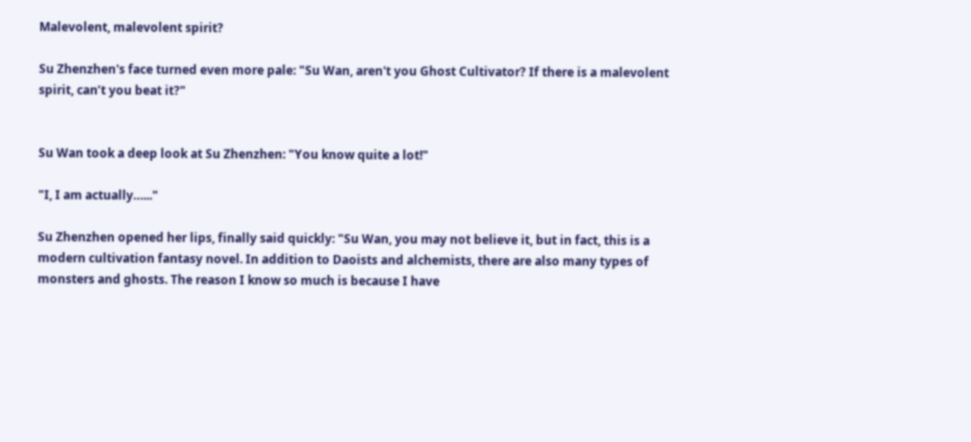Malevolent, malevolent spirit?

Su Zhenzhen's face turned even more pale: "Su Wan, aren't you Ghost Cultivator? If there is a malevolent spirit, can’t you beat it?"


Su Wan took a deep look at Su Zhenzhen: "You know quite a lot!"

"I, I am actually…..."

Su Zhenzhen opened her lips, finally said quickly: "Su Wan, you may not believe it, but in fact, this is a modern cultivation fantasy novel. In addition to Daoists and alchemists, there are also many types of monsters and ghosts. The reason I know so much is because I have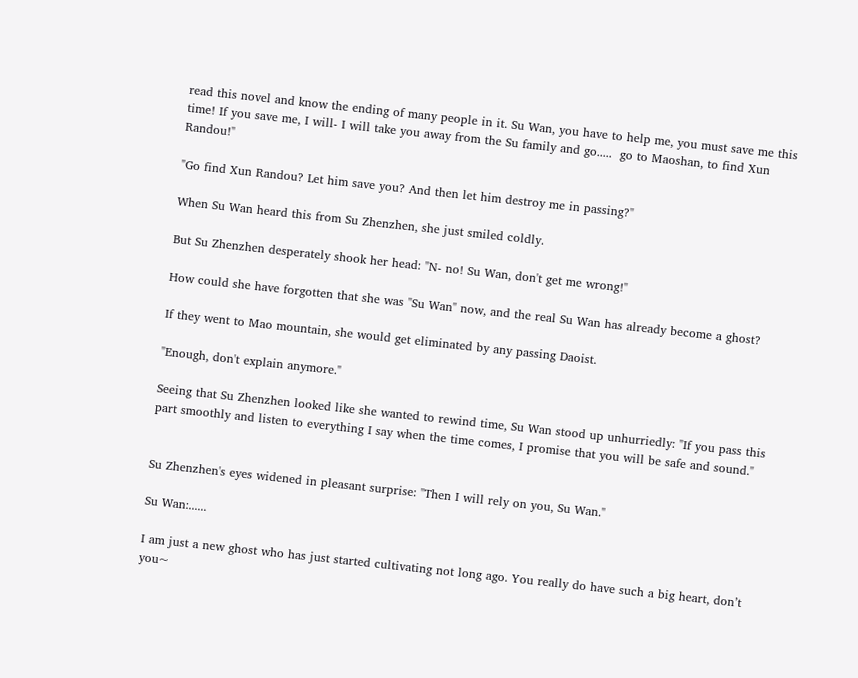read this novel and know the ending of many people in it. Su Wan, you have to help me, you must save me this time! If you save me, I will- I will take you away from the Su family and go.....  go to Maoshan, to find Xun Randou!"

"Go find Xun Randou? Let him save you? And then let him destroy me in passing?"

When Su Wan heard this from Su Zhenzhen, she just smiled coldly.

But Su Zhenzhen desperately shook her head: "N- no! Su Wan, don't get me wrong!"

How could she have forgotten that she was "Su Wan" now, and the real Su Wan has already become a ghost?

If they went to Mao mountain, she would get eliminated by any passing Daoist.

"Enough, don't explain anymore."

Seeing that Su Zhenzhen looked like she wanted to rewind time, Su Wan stood up unhurriedly: "If you pass this part smoothly and listen to everything I say when the time comes, I promise that you will be safe and sound."


Su Zhenzhen's eyes widened in pleasant surprise: "Then I will rely on you, Su Wan."

Su Wan:......

I am just a new ghost who has just started cultivating not long ago. You really do have such a big heart, don’t you~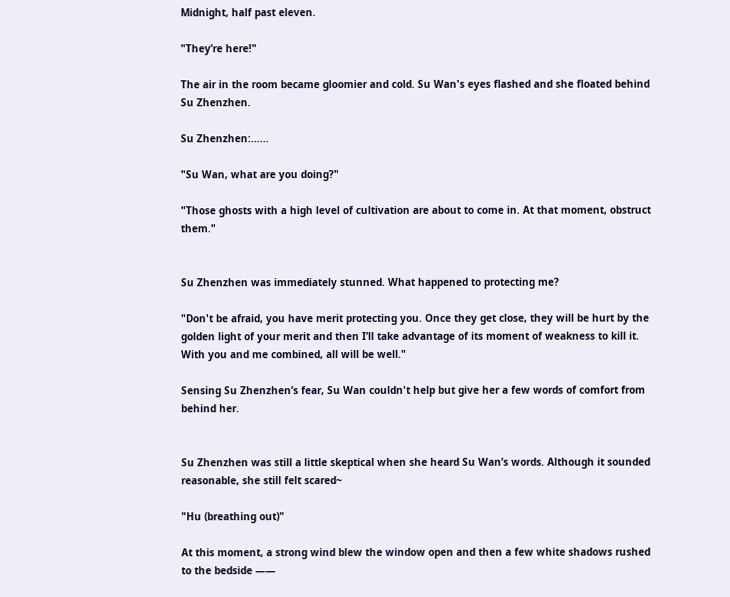Midnight, half past eleven.

"They’re here!"

The air in the room became gloomier and cold. Su Wan's eyes flashed and she floated behind Su Zhenzhen.

Su Zhenzhen:......

"Su Wan, what are you doing?"

"Those ghosts with a high level of cultivation are about to come in. At that moment, obstruct them."


Su Zhenzhen was immediately stunned. What happened to protecting me?

"Don't be afraid, you have merit protecting you. Once they get close, they will be hurt by the golden light of your merit and then I’ll take advantage of its moment of weakness to kill it. With you and me combined, all will be well."

Sensing Su Zhenzhen’s fear, Su Wan couldn't help but give her a few words of comfort from behind her.


Su Zhenzhen was still a little skeptical when she heard Su Wan’s words. Although it sounded reasonable, she still felt scared~

"Hu (breathing out)"

At this moment, a strong wind blew the window open and then a few white shadows rushed to the bedside ——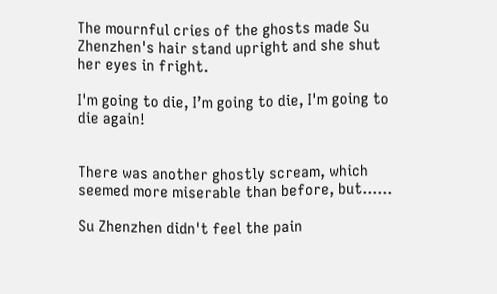The mournful cries of the ghosts made Su Zhenzhen's hair stand upright and she shut her eyes in fright.

I'm going to die, I’m going to die, I'm going to die again!


There was another ghostly scream, which seemed more miserable than before, but…...

Su Zhenzhen didn't feel the pain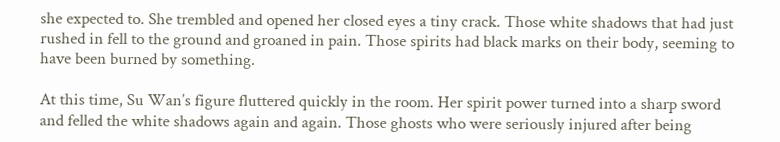she expected to. She trembled and opened her closed eyes a tiny crack. Those white shadows that had just rushed in fell to the ground and groaned in pain. Those spirits had black marks on their body, seeming to have been burned by something.

At this time, Su Wan’s figure fluttered quickly in the room. Her spirit power turned into a sharp sword and felled the white shadows again and again. Those ghosts who were seriously injured after being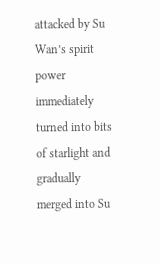attacked by Su Wan’s spirit power immediately turned into bits of starlight and gradually merged into Su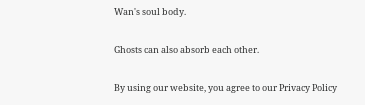Wan's soul body.

Ghosts can also absorb each other.

By using our website, you agree to our Privacy Policy